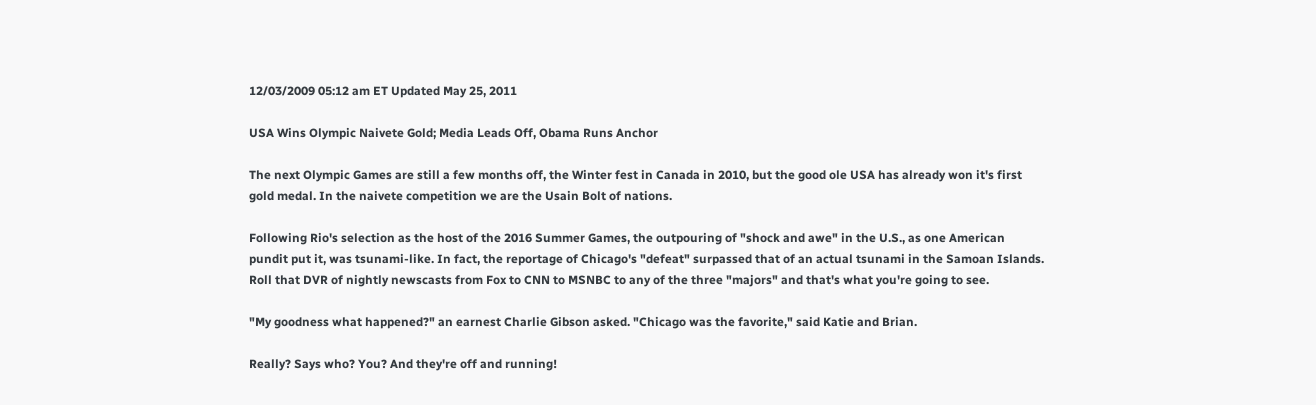12/03/2009 05:12 am ET Updated May 25, 2011

USA Wins Olympic Naivete Gold; Media Leads Off, Obama Runs Anchor

The next Olympic Games are still a few months off, the Winter fest in Canada in 2010, but the good ole USA has already won it's first gold medal. In the naivete competition we are the Usain Bolt of nations.

Following Rio's selection as the host of the 2016 Summer Games, the outpouring of "shock and awe" in the U.S., as one American pundit put it, was tsunami-like. In fact, the reportage of Chicago's "defeat" surpassed that of an actual tsunami in the Samoan Islands. Roll that DVR of nightly newscasts from Fox to CNN to MSNBC to any of the three "majors" and that's what you're going to see.

"My goodness what happened?" an earnest Charlie Gibson asked. "Chicago was the favorite," said Katie and Brian.

Really? Says who? You? And they're off and running!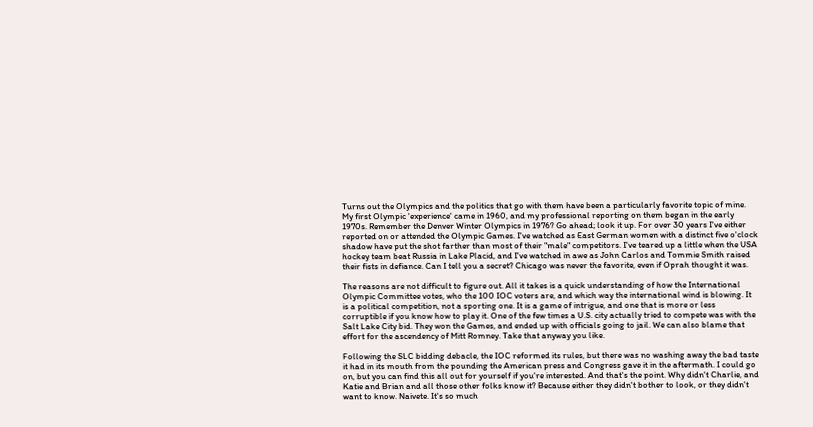Turns out the Olympics and the politics that go with them have been a particularly favorite topic of mine. My first Olympic 'experience' came in 1960, and my professional reporting on them began in the early 1970s. Remember the Denver Winter Olympics in 1976? Go ahead; look it up. For over 30 years I've either reported on or attended the Olympic Games. I've watched as East German women with a distinct five o'clock shadow have put the shot farther than most of their "male" competitors. I've teared up a little when the USA hockey team beat Russia in Lake Placid, and I've watched in awe as John Carlos and Tommie Smith raised their fists in defiance. Can I tell you a secret? Chicago was never the favorite, even if Oprah thought it was.

The reasons are not difficult to figure out. All it takes is a quick understanding of how the International Olympic Committee votes, who the 100 IOC voters are, and which way the international wind is blowing. It is a political competition, not a sporting one. It is a game of intrigue, and one that is more or less corruptible if you know how to play it. One of the few times a U.S. city actually tried to compete was with the Salt Lake City bid. They won the Games, and ended up with officials going to jail. We can also blame that effort for the ascendency of Mitt Romney. Take that anyway you like.

Following the SLC bidding debacle, the IOC reformed its rules, but there was no washing away the bad taste it had in its mouth from the pounding the American press and Congress gave it in the aftermath. I could go on, but you can find this all out for yourself if you're interested. And that's the point. Why didn't Charlie, and Katie and Brian and all those other folks know it? Because either they didn't bother to look, or they didn't want to know. Naivete. It's so much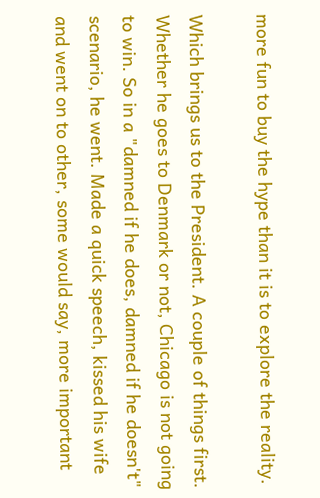more fun to buy the hype than it is to explore the reality.

Which brings us to the President. A couple of things first. Whether he goes to Denmark or not, Chicago is not going to win. So in a "damned if he does, damned if he doesn't" scenario, he went. Made a quick speech, kissed his wife and went on to other, some would say, more important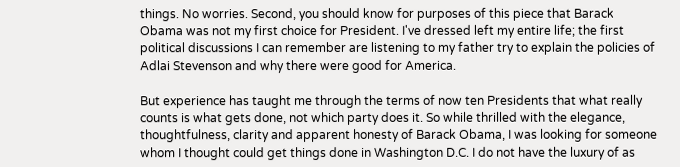things. No worries. Second, you should know for purposes of this piece that Barack Obama was not my first choice for President. I've dressed left my entire life; the first political discussions I can remember are listening to my father try to explain the policies of Adlai Stevenson and why there were good for America.

But experience has taught me through the terms of now ten Presidents that what really counts is what gets done, not which party does it. So while thrilled with the elegance, thoughtfulness, clarity and apparent honesty of Barack Obama, I was looking for someone whom I thought could get things done in Washington D.C. I do not have the luxury of as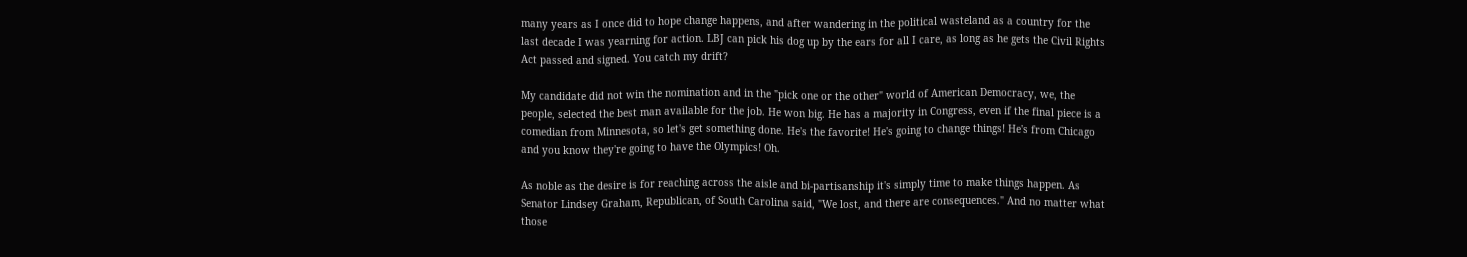many years as I once did to hope change happens, and after wandering in the political wasteland as a country for the last decade I was yearning for action. LBJ can pick his dog up by the ears for all I care, as long as he gets the Civil Rights Act passed and signed. You catch my drift?

My candidate did not win the nomination and in the "pick one or the other" world of American Democracy, we, the people, selected the best man available for the job. He won big. He has a majority in Congress, even if the final piece is a comedian from Minnesota, so let's get something done. He's the favorite! He's going to change things! He's from Chicago and you know they're going to have the Olympics! Oh.

As noble as the desire is for reaching across the aisle and bi-partisanship it's simply time to make things happen. As Senator Lindsey Graham, Republican, of South Carolina said, "We lost, and there are consequences." And no matter what those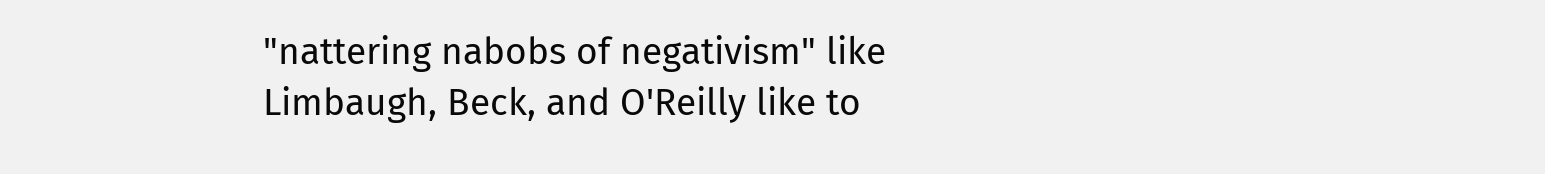"nattering nabobs of negativism" like Limbaugh, Beck, and O'Reilly like to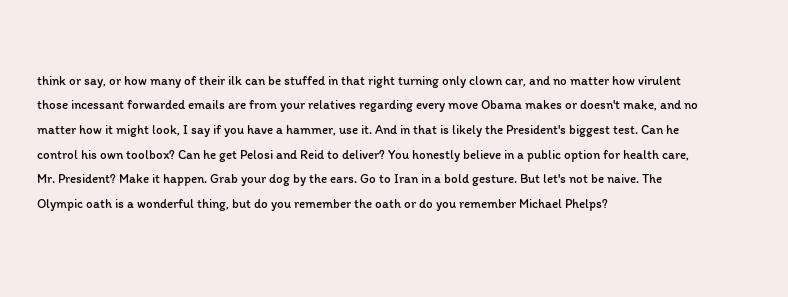think or say, or how many of their ilk can be stuffed in that right turning only clown car, and no matter how virulent those incessant forwarded emails are from your relatives regarding every move Obama makes or doesn't make, and no matter how it might look, I say if you have a hammer, use it. And in that is likely the President's biggest test. Can he control his own toolbox? Can he get Pelosi and Reid to deliver? You honestly believe in a public option for health care, Mr. President? Make it happen. Grab your dog by the ears. Go to Iran in a bold gesture. But let's not be naive. The Olympic oath is a wonderful thing, but do you remember the oath or do you remember Michael Phelps?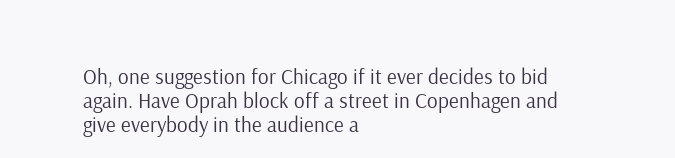Oh, one suggestion for Chicago if it ever decides to bid again. Have Oprah block off a street in Copenhagen and give everybody in the audience a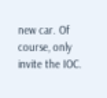new car. Of course, only invite the IOC.